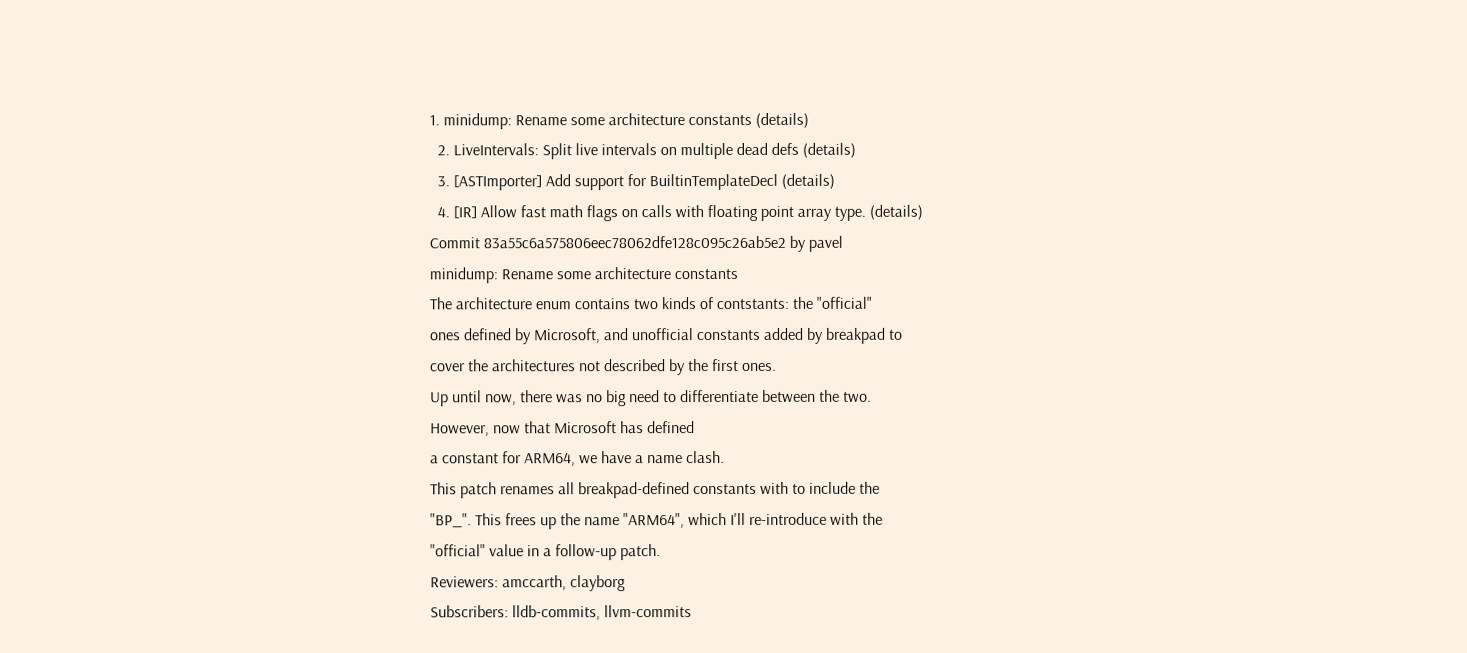1. minidump: Rename some architecture constants (details)
  2. LiveIntervals: Split live intervals on multiple dead defs (details)
  3. [ASTImporter] Add support for BuiltinTemplateDecl (details)
  4. [IR] Allow fast math flags on calls with floating point array type. (details)
Commit 83a55c6a575806eec78062dfe128c095c26ab5e2 by pavel
minidump: Rename some architecture constants
The architecture enum contains two kinds of contstants: the "official"
ones defined by Microsoft, and unofficial constants added by breakpad to
cover the architectures not described by the first ones.
Up until now, there was no big need to differentiate between the two.
However, now that Microsoft has defined
a constant for ARM64, we have a name clash.
This patch renames all breakpad-defined constants with to include the
"BP_". This frees up the name "ARM64", which I'll re-introduce with the
"official" value in a follow-up patch.
Reviewers: amccarth, clayborg
Subscribers: lldb-commits, llvm-commits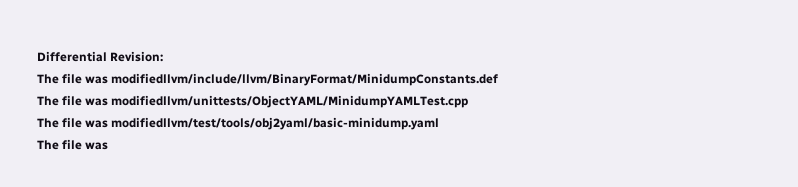Differential Revision:
The file was modifiedllvm/include/llvm/BinaryFormat/MinidumpConstants.def
The file was modifiedllvm/unittests/ObjectYAML/MinidumpYAMLTest.cpp
The file was modifiedllvm/test/tools/obj2yaml/basic-minidump.yaml
The file was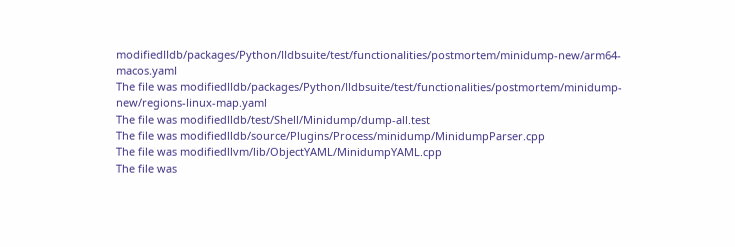modifiedlldb/packages/Python/lldbsuite/test/functionalities/postmortem/minidump-new/arm64-macos.yaml
The file was modifiedlldb/packages/Python/lldbsuite/test/functionalities/postmortem/minidump-new/regions-linux-map.yaml
The file was modifiedlldb/test/Shell/Minidump/dump-all.test
The file was modifiedlldb/source/Plugins/Process/minidump/MinidumpParser.cpp
The file was modifiedllvm/lib/ObjectYAML/MinidumpYAML.cpp
The file was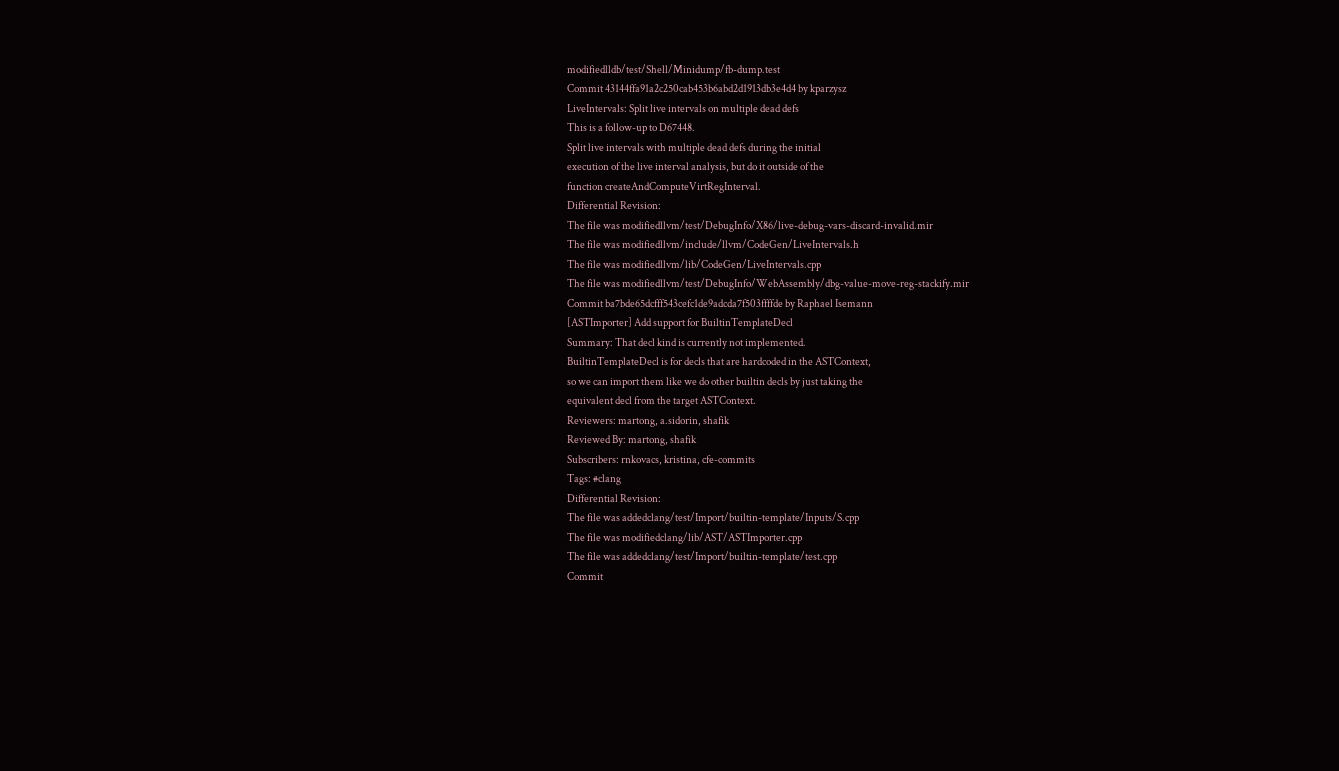modifiedlldb/test/Shell/Minidump/fb-dump.test
Commit 43144ffa91a2c250cab453b6abd2d1913db3e4d4 by kparzysz
LiveIntervals: Split live intervals on multiple dead defs
This is a follow-up to D67448.
Split live intervals with multiple dead defs during the initial
execution of the live interval analysis, but do it outside of the
function createAndComputeVirtRegInterval.
Differential Revision:
The file was modifiedllvm/test/DebugInfo/X86/live-debug-vars-discard-invalid.mir
The file was modifiedllvm/include/llvm/CodeGen/LiveIntervals.h
The file was modifiedllvm/lib/CodeGen/LiveIntervals.cpp
The file was modifiedllvm/test/DebugInfo/WebAssembly/dbg-value-move-reg-stackify.mir
Commit ba7bde65dcfff543cefc1de9adcda7f503ffffde by Raphael Isemann
[ASTImporter] Add support for BuiltinTemplateDecl
Summary: That decl kind is currently not implemented.
BuiltinTemplateDecl is for decls that are hardcoded in the ASTContext,
so we can import them like we do other builtin decls by just taking the
equivalent decl from the target ASTContext.
Reviewers: martong, a.sidorin, shafik
Reviewed By: martong, shafik
Subscribers: rnkovacs, kristina, cfe-commits
Tags: #clang
Differential Revision:
The file was addedclang/test/Import/builtin-template/Inputs/S.cpp
The file was modifiedclang/lib/AST/ASTImporter.cpp
The file was addedclang/test/Import/builtin-template/test.cpp
Commit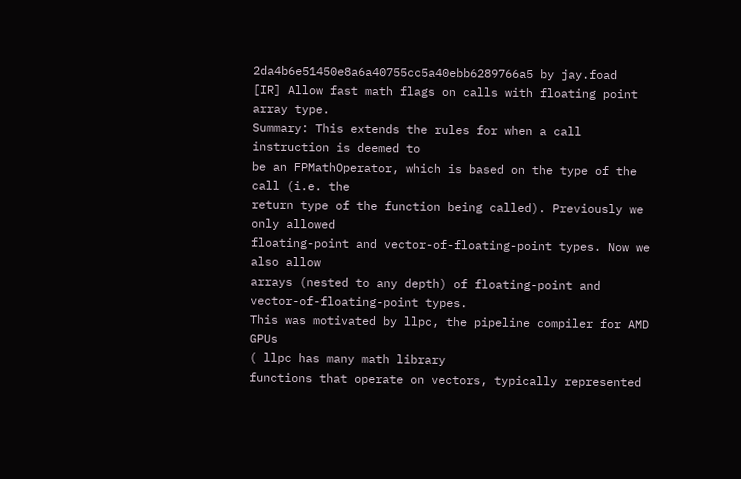2da4b6e51450e8a6a40755cc5a40ebb6289766a5 by jay.foad
[IR] Allow fast math flags on calls with floating point array type.
Summary: This extends the rules for when a call instruction is deemed to
be an FPMathOperator, which is based on the type of the call (i.e. the
return type of the function being called). Previously we only allowed
floating-point and vector-of-floating-point types. Now we also allow
arrays (nested to any depth) of floating-point and
vector-of-floating-point types.
This was motivated by llpc, the pipeline compiler for AMD GPUs
( llpc has many math library
functions that operate on vectors, typically represented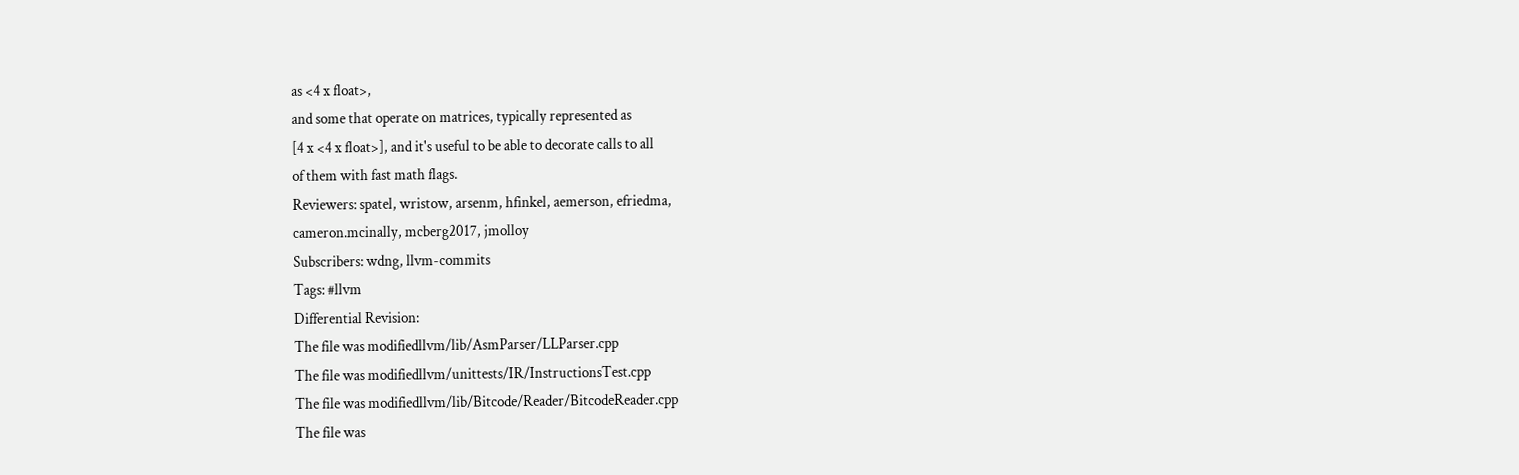as <4 x float>,
and some that operate on matrices, typically represented as
[4 x <4 x float>], and it's useful to be able to decorate calls to all
of them with fast math flags.
Reviewers: spatel, wristow, arsenm, hfinkel, aemerson, efriedma,
cameron.mcinally, mcberg2017, jmolloy
Subscribers: wdng, llvm-commits
Tags: #llvm
Differential Revision:
The file was modifiedllvm/lib/AsmParser/LLParser.cpp
The file was modifiedllvm/unittests/IR/InstructionsTest.cpp
The file was modifiedllvm/lib/Bitcode/Reader/BitcodeReader.cpp
The file was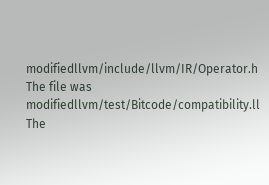modifiedllvm/include/llvm/IR/Operator.h
The file was modifiedllvm/test/Bitcode/compatibility.ll
The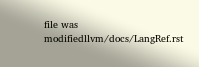file was modifiedllvm/docs/LangRef.rst